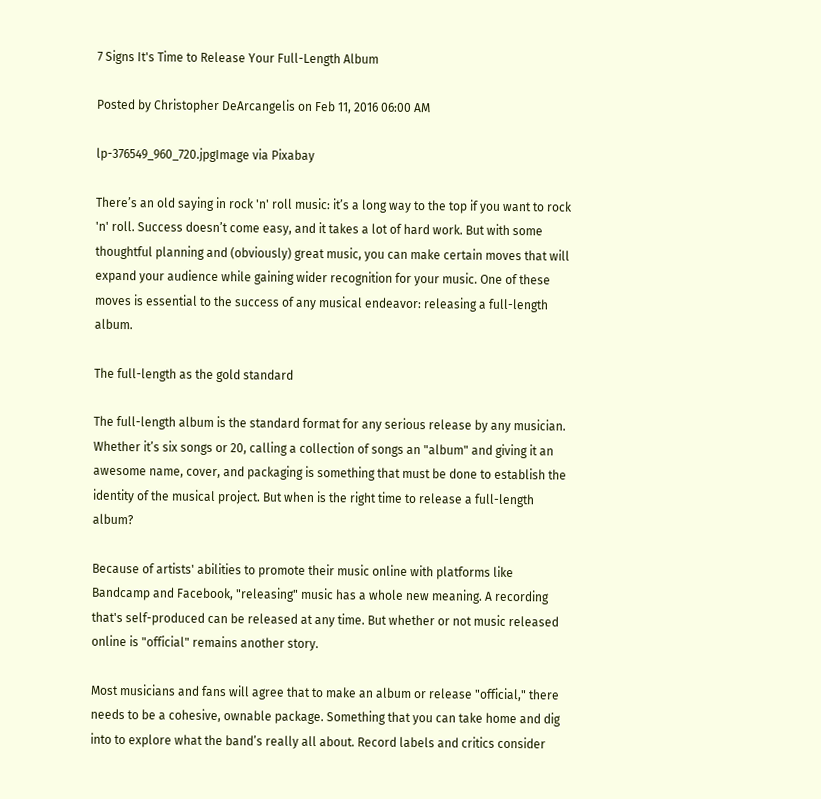7 Signs It's Time to Release Your Full-Length Album

Posted by Christopher DeArcangelis on Feb 11, 2016 06:00 AM

lp-376549_960_720.jpgImage via Pixabay

There’s an old saying in rock 'n' roll music: it’s a long way to the top if you want to rock 'n' roll. Success doesn’t come easy, and it takes a lot of hard work. But with some thoughtful planning and (obviously) great music, you can make certain moves that will expand your audience while gaining wider recognition for your music. One of these moves is essential to the success of any musical endeavor: releasing a full-length album.

The full-length as the gold standard

The full-length album is the standard format for any serious release by any musician. Whether it’s six songs or 20, calling a collection of songs an "album" and giving it an awesome name, cover, and packaging is something that must be done to establish the identity of the musical project. But when is the right time to release a full-length album?

Because of artists' abilities to promote their music online with platforms like Bandcamp and Facebook, "releasing" music has a whole new meaning. A recording that's self-produced can be released at any time. But whether or not music released online is "official" remains another story.

Most musicians and fans will agree that to make an album or release "official," there needs to be a cohesive, ownable package. Something that you can take home and dig into to explore what the band’s really all about. Record labels and critics consider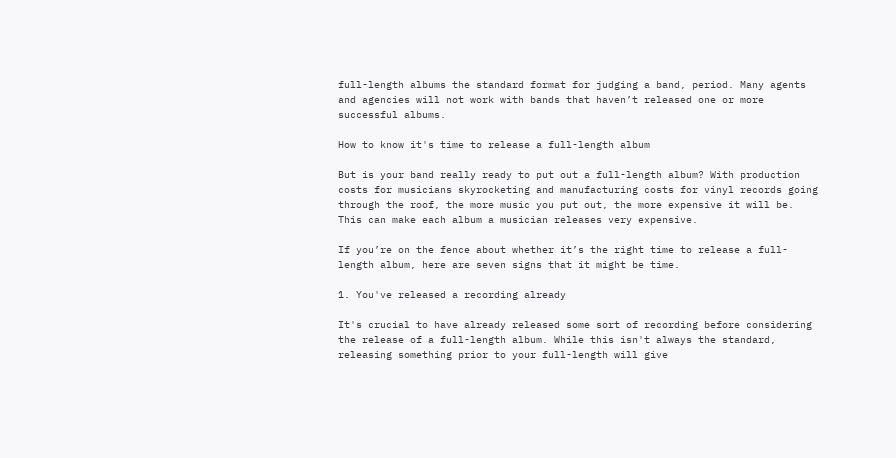full-length albums the standard format for judging a band, period. Many agents and agencies will not work with bands that haven’t released one or more successful albums.

How to know it's time to release a full-length album

But is your band really ready to put out a full-length album? With production costs for musicians skyrocketing and manufacturing costs for vinyl records going through the roof, the more music you put out, the more expensive it will be. This can make each album a musician releases very expensive.

If you’re on the fence about whether it’s the right time to release a full-length album, here are seven signs that it might be time.

1. You've released a recording already

It's crucial to have already released some sort of recording before considering the release of a full-length album. While this isn't always the standard, releasing something prior to your full-length will give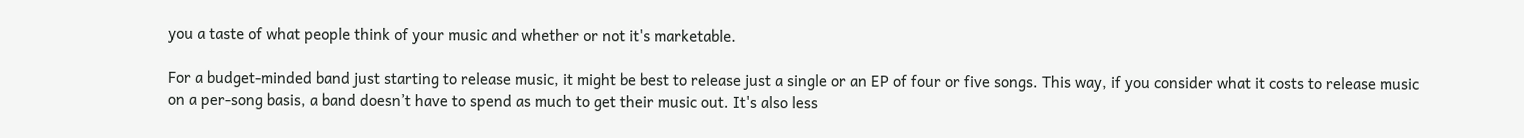you a taste of what people think of your music and whether or not it's marketable.

For a budget-minded band just starting to release music, it might be best to release just a single or an EP of four or five songs. This way, if you consider what it costs to release music on a per-song basis, a band doesn’t have to spend as much to get their music out. It's also less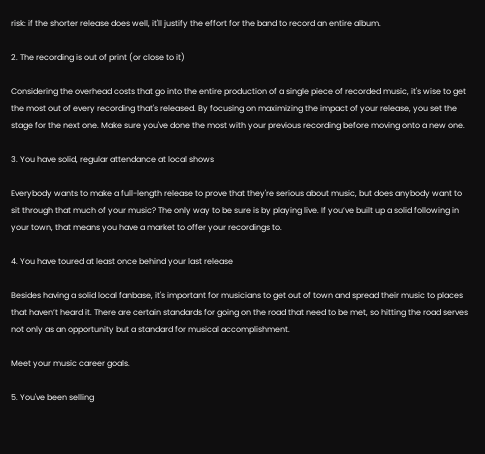risk: if the shorter release does well, it'll justify the effort for the band to record an entire album.

2. The recording is out of print (or close to it)

Considering the overhead costs that go into the entire production of a single piece of recorded music, it's wise to get the most out of every recording that's released. By focusing on maximizing the impact of your release, you set the stage for the next one. Make sure you've done the most with your previous recording before moving onto a new one.

3. You have solid, regular attendance at local shows

Everybody wants to make a full-length release to prove that they're serious about music, but does anybody want to sit through that much of your music? The only way to be sure is by playing live. If you’ve built up a solid following in your town, that means you have a market to offer your recordings to.

4. You have toured at least once behind your last release

Besides having a solid local fanbase, it's important for musicians to get out of town and spread their music to places that haven’t heard it. There are certain standards for going on the road that need to be met, so hitting the road serves not only as an opportunity but a standard for musical accomplishment.

Meet your music career goals.

5. You've been selling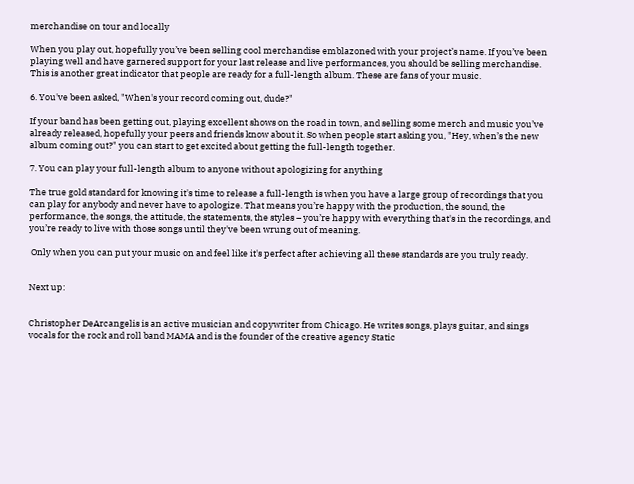merchandise on tour and locally

When you play out, hopefully you’ve been selling cool merchandise emblazoned with your project’s name. If you’ve been playing well and have garnered support for your last release and live performances, you should be selling merchandise. This is another great indicator that people are ready for a full-length album. These are fans of your music.

6. You've been asked, "When's your record coming out, dude?"

If your band has been getting out, playing excellent shows on the road in town, and selling some merch and music you’ve already released, hopefully your peers and friends know about it. So when people start asking you, "Hey, when’s the new album coming out?" you can start to get excited about getting the full-length together.

7. You can play your full-length album to anyone without apologizing for anything

The true gold standard for knowing it's time to release a full-length is when you have a large group of recordings that you can play for anybody and never have to apologize. That means you’re happy with the production, the sound, the performance, the songs, the attitude, the statements, the styles – you’re happy with everything that's in the recordings, and you’re ready to live with those songs until they've been wrung out of meaning.

 Only when you can put your music on and feel like it's perfect after achieving all these standards are you truly ready.


Next up:


Christopher DeArcangelis is an active musician and copywriter from Chicago. He writes songs, plays guitar, and sings vocals for the rock and roll band MAMA and is the founder of the creative agency Static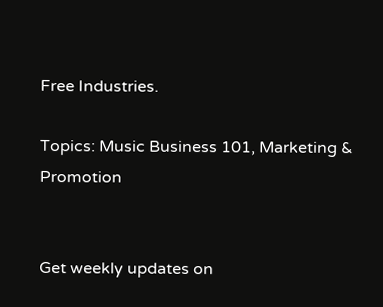Free Industries.

Topics: Music Business 101, Marketing & Promotion


Get weekly updates on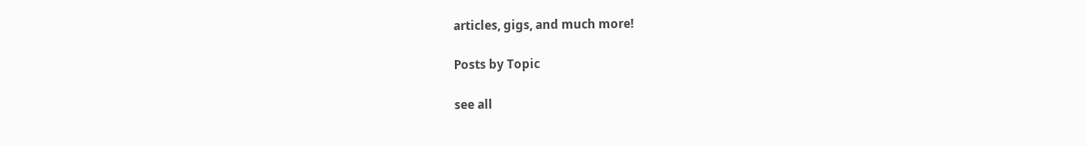articles, gigs, and much more!

Posts by Topic

see all